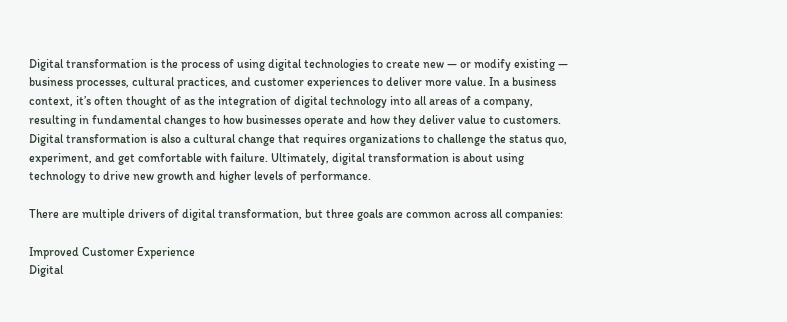Digital transformation is the process of using digital technologies to create new — or modify existing — business processes, cultural practices, and customer experiences to deliver more value. In a business context, it’s often thought of as the integration of digital technology into all areas of a company, resulting in fundamental changes to how businesses operate and how they deliver value to customers. Digital transformation is also a cultural change that requires organizations to challenge the status quo, experiment, and get comfortable with failure. Ultimately, digital transformation is about using technology to drive new growth and higher levels of performance.

There are multiple drivers of digital transformation, but three goals are common across all companies:

Improved Customer Experience
Digital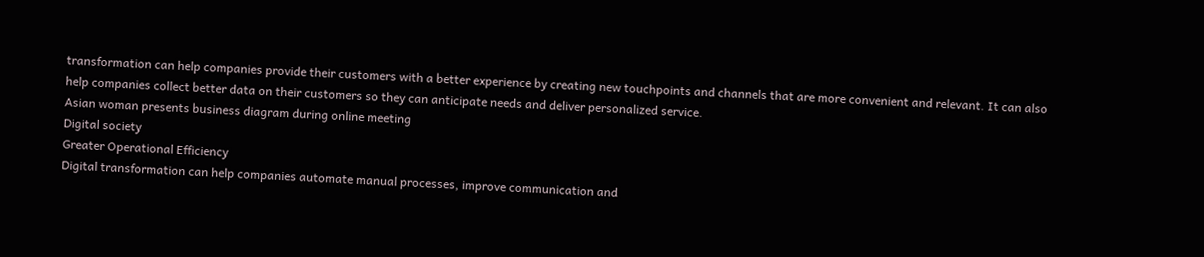transformation can help companies provide their customers with a better experience by creating new touchpoints and channels that are more convenient and relevant. It can also help companies collect better data on their customers so they can anticipate needs and deliver personalized service.
Asian woman presents business diagram during online meeting
Digital society
Greater Operational Efficiency
Digital transformation can help companies automate manual processes, improve communication and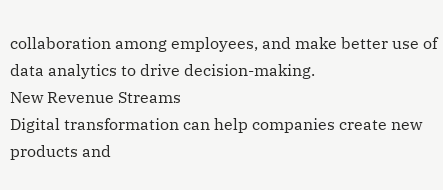collaboration among employees, and make better use of data analytics to drive decision-making.
New Revenue Streams
Digital transformation can help companies create new products and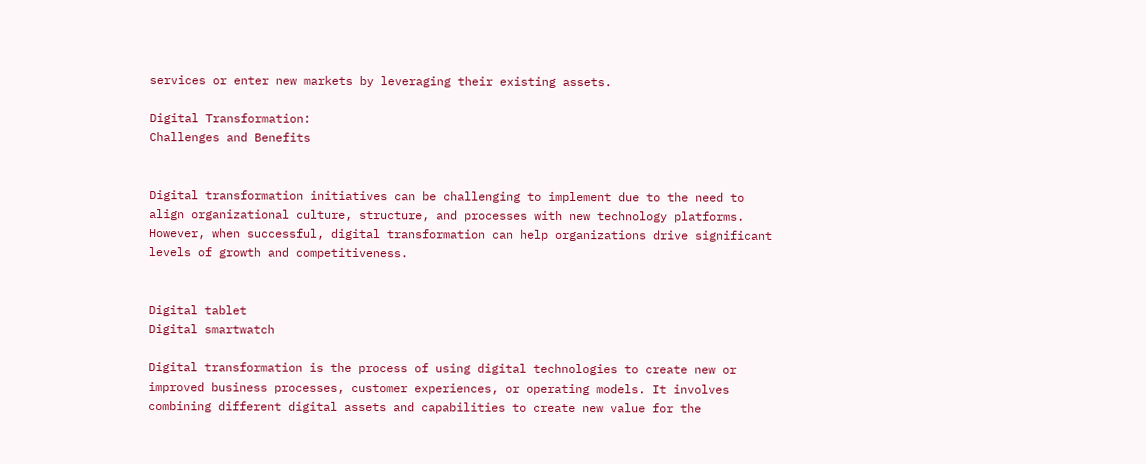services or enter new markets by leveraging their existing assets.

Digital Transformation:
Challenges and Benefits


Digital transformation initiatives can be challenging to implement due to the need to align organizational culture, structure, and processes with new technology platforms. However, when successful, digital transformation can help organizations drive significant levels of growth and competitiveness.


Digital tablet
Digital smartwatch

Digital transformation is the process of using digital technologies to create new or improved business processes, customer experiences, or operating models. It involves combining different digital assets and capabilities to create new value for the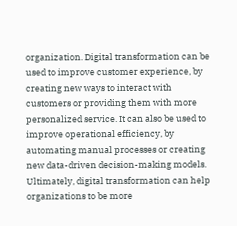organization. Digital transformation can be used to improve customer experience, by creating new ways to interact with customers or providing them with more personalized service. It can also be used to improve operational efficiency, by automating manual processes or creating new data-driven decision-making models. Ultimately, digital transformation can help organizations to be more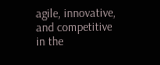agile, innovative, and competitive in the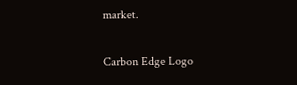market.

Carbon Edge Logo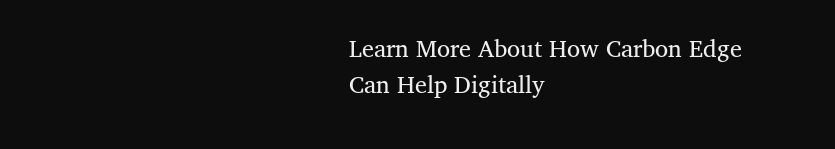Learn More About How Carbon Edge Can Help Digitally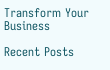Transform Your Business

Recent Posts